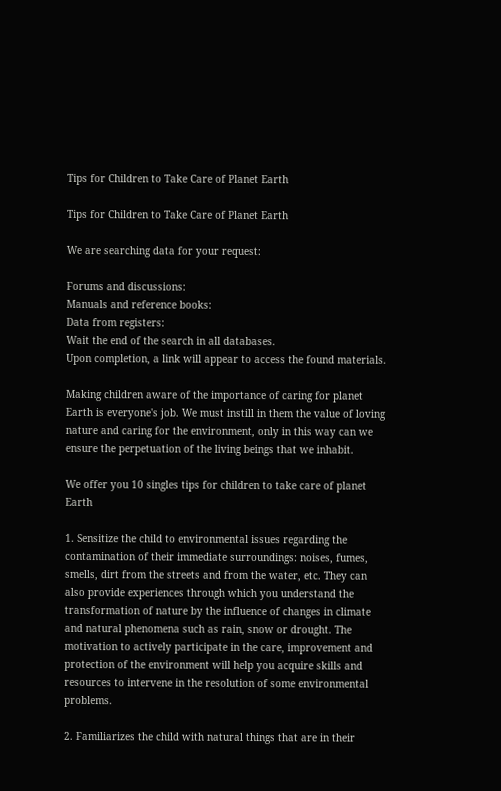Tips for Children to Take Care of Planet Earth

Tips for Children to Take Care of Planet Earth

We are searching data for your request:

Forums and discussions:
Manuals and reference books:
Data from registers:
Wait the end of the search in all databases.
Upon completion, a link will appear to access the found materials.

Making children aware of the importance of caring for planet Earth is everyone's job. We must instill in them the value of loving nature and caring for the environment, only in this way can we ensure the perpetuation of the living beings that we inhabit.

We offer you 10 singles tips for children to take care of planet Earth

1. Sensitize the child to environmental issues regarding the contamination of their immediate surroundings: noises, fumes, smells, dirt from the streets and from the water, etc. They can also provide experiences through which you understand the transformation of nature by the influence of changes in climate and natural phenomena such as rain, snow or drought. The motivation to actively participate in the care, improvement and protection of the environment will help you acquire skills and resources to intervene in the resolution of some environmental problems.

2. Familiarizes the child with natural things that are in their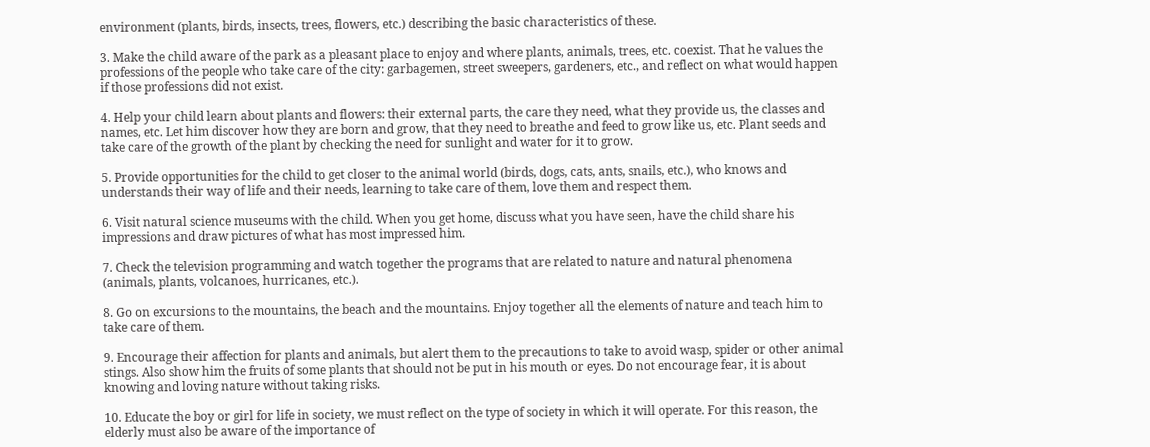environment (plants, birds, insects, trees, flowers, etc.) describing the basic characteristics of these.

3. Make the child aware of the park as a pleasant place to enjoy and where plants, animals, trees, etc. coexist. That he values the professions of the people who take care of the city: garbagemen, street sweepers, gardeners, etc., and reflect on what would happen if those professions did not exist.

4. Help your child learn about plants and flowers: their external parts, the care they need, what they provide us, the classes and names, etc. Let him discover how they are born and grow, that they need to breathe and feed to grow like us, etc. Plant seeds and take care of the growth of the plant by checking the need for sunlight and water for it to grow.

5. Provide opportunities for the child to get closer to the animal world (birds, dogs, cats, ants, snails, etc.), who knows and understands their way of life and their needs, learning to take care of them, love them and respect them.

6. Visit natural science museums with the child. When you get home, discuss what you have seen, have the child share his impressions and draw pictures of what has most impressed him.

7. Check the television programming and watch together the programs that are related to nature and natural phenomena (animals, plants, volcanoes, hurricanes, etc.).

8. Go on excursions to the mountains, the beach and the mountains. Enjoy together all the elements of nature and teach him to take care of them.

9. Encourage their affection for plants and animals, but alert them to the precautions to take to avoid wasp, spider or other animal stings. Also show him the fruits of some plants that should not be put in his mouth or eyes. Do not encourage fear, it is about knowing and loving nature without taking risks.

10. Educate the boy or girl for life in society, we must reflect on the type of society in which it will operate. For this reason, the elderly must also be aware of the importance of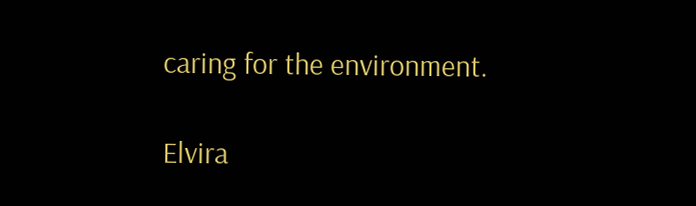caring for the environment.

Elvira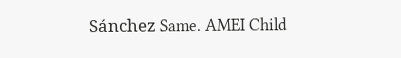Sánchez Same. AMEI Child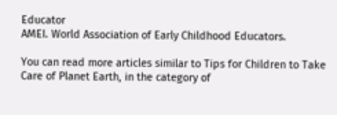Educator
AMEI. World Association of Early Childhood Educators.

You can read more articles similar to Tips for Children to Take Care of Planet Earth, in the category of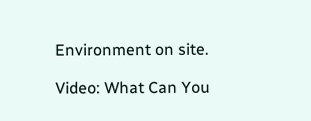Environment on site.

Video: What Can You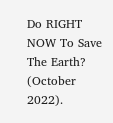Do RIGHT NOW To Save The Earth? (October 2022).